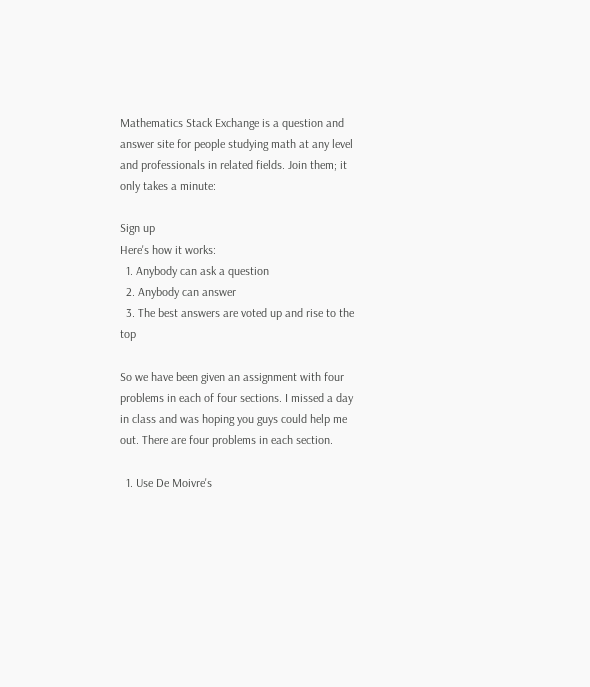Mathematics Stack Exchange is a question and answer site for people studying math at any level and professionals in related fields. Join them; it only takes a minute:

Sign up
Here's how it works:
  1. Anybody can ask a question
  2. Anybody can answer
  3. The best answers are voted up and rise to the top

So we have been given an assignment with four problems in each of four sections. I missed a day in class and was hoping you guys could help me out. There are four problems in each section.

  1. Use De Moivre's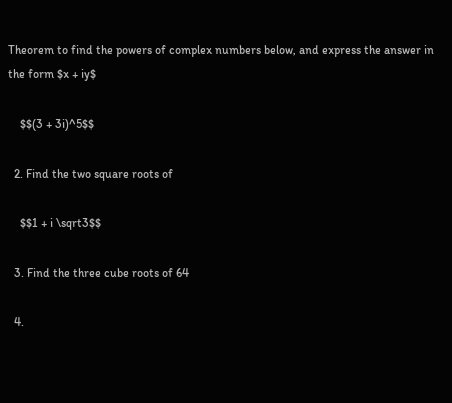Theorem to find the powers of complex numbers below, and express the answer in the form $x + iy$

    $$(3 + 3i)^5$$

  2. Find the two square roots of

    $$1 + i \sqrt3$$

  3. Find the three cube roots of 64

  4.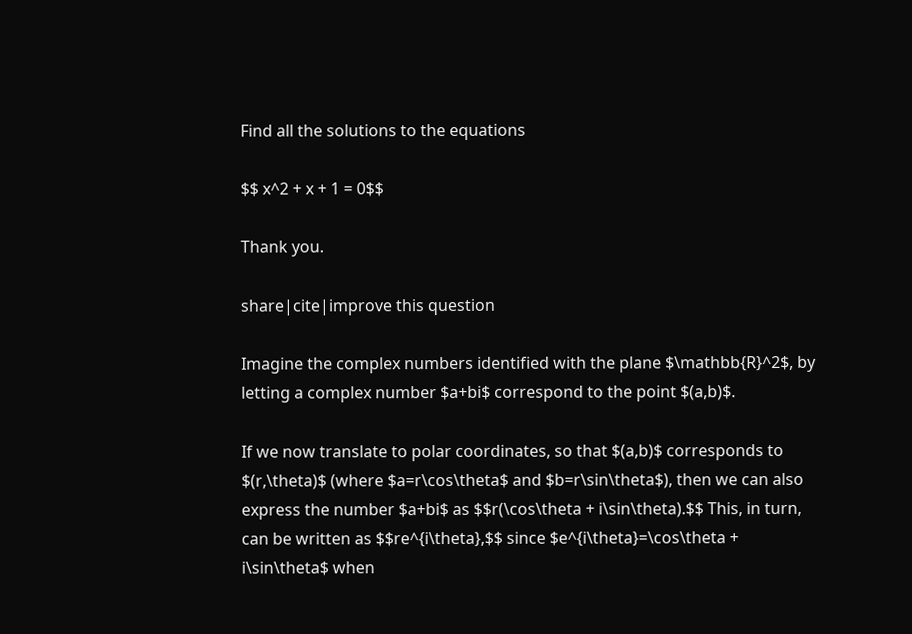Find all the solutions to the equations

$$ x^2 + x + 1 = 0$$

Thank you.

share|cite|improve this question

Imagine the complex numbers identified with the plane $\mathbb{R}^2$, by letting a complex number $a+bi$ correspond to the point $(a,b)$.

If we now translate to polar coordinates, so that $(a,b)$ corresponds to $(r,\theta)$ (where $a=r\cos\theta$ and $b=r\sin\theta$), then we can also express the number $a+bi$ as $$r(\cos\theta + i\sin\theta).$$ This, in turn, can be written as $$re^{i\theta},$$ since $e^{i\theta}=\cos\theta + i\sin\theta$ when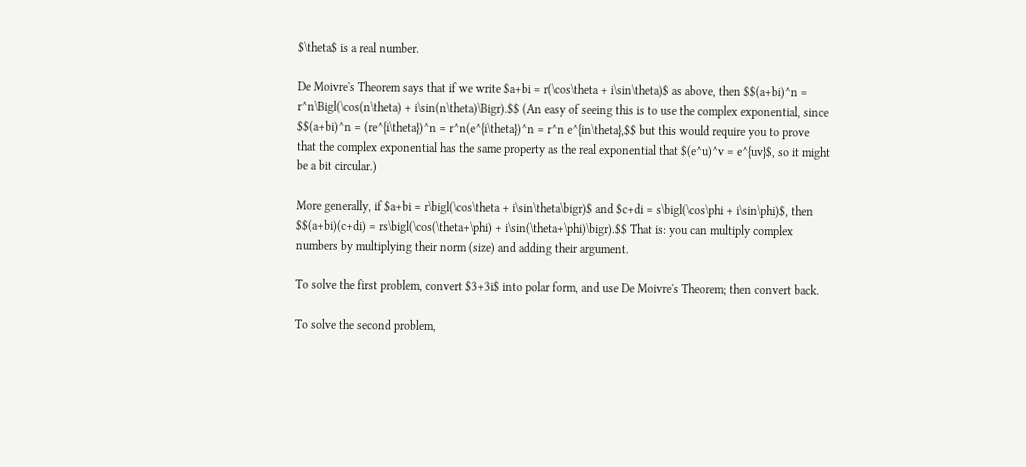$\theta$ is a real number.

De Moivre's Theorem says that if we write $a+bi = r(\cos\theta + i\sin\theta)$ as above, then $$(a+bi)^n = r^n\Bigl(\cos(n\theta) + i\sin(n\theta)\Bigr).$$ (An easy of seeing this is to use the complex exponential, since $$(a+bi)^n = (re^{i\theta})^n = r^n(e^{i\theta})^n = r^n e^{in\theta},$$ but this would require you to prove that the complex exponential has the same property as the real exponential that $(e^u)^v = e^{uv}$, so it might be a bit circular.)

More generally, if $a+bi = r\bigl(\cos\theta + i\sin\theta\bigr)$ and $c+di = s\bigl(\cos\phi + i\sin\phi)$, then $$(a+bi)(c+di) = rs\bigl(\cos(\theta+\phi) + i\sin(\theta+\phi)\bigr).$$ That is: you can multiply complex numbers by multiplying their norm (size) and adding their argument.

To solve the first problem, convert $3+3i$ into polar form, and use De Moivre's Theorem; then convert back.

To solve the second problem,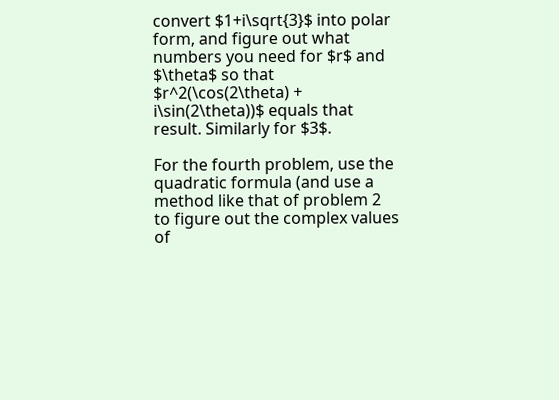convert $1+i\sqrt{3}$ into polar form, and figure out what numbers you need for $r$ and $\theta$ so that $r^2(\cos(2\theta) + i\sin(2\theta))$ equals that result. Similarly for $3$.

For the fourth problem, use the quadratic formula (and use a method like that of problem 2 to figure out the complex values of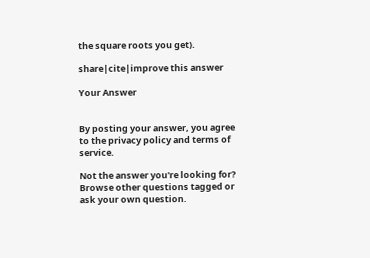the square roots you get).

share|cite|improve this answer

Your Answer


By posting your answer, you agree to the privacy policy and terms of service.

Not the answer you're looking for? Browse other questions tagged or ask your own question.